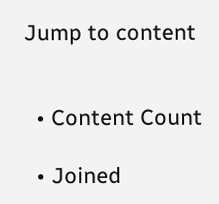Jump to content


  • Content Count

  • Joined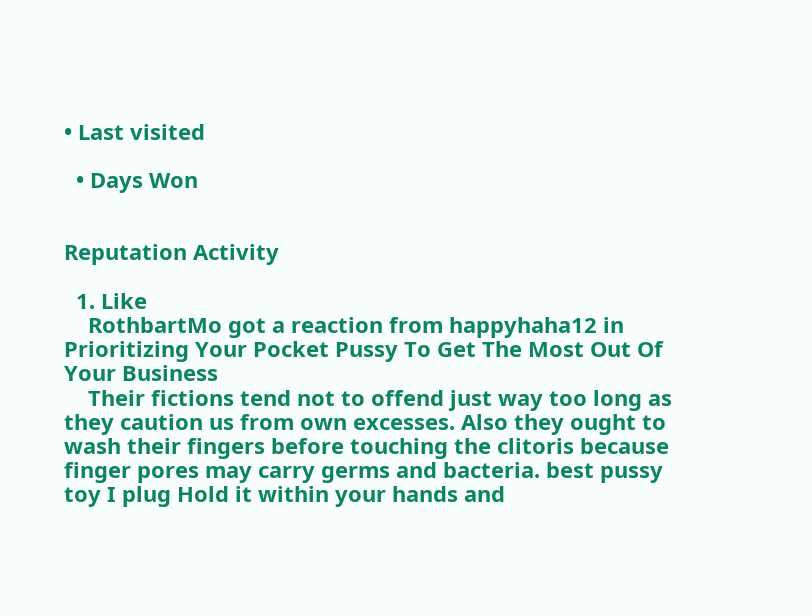• Last visited

  • Days Won


Reputation Activity

  1. Like
    RothbartMo got a reaction from happyhaha12 in Prioritizing Your Pocket Pussy To Get The Most Out Of Your Business
    Their fictions tend not to offend just way too long as they caution us from own excesses. Also they ought to wash their fingers before touching the clitoris because finger pores may carry germs and bacteria. best pussy toy I plug Hold it within your hands and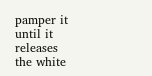pamper it until it releases the white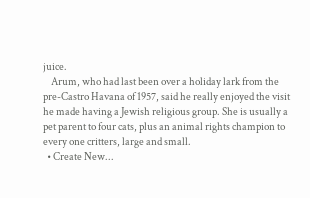juice.
    Arum, who had last been over a holiday lark from the pre-Castro Havana of 1957, said he really enjoyed the visit he made having a Jewish religious group. She is usually a pet parent to four cats, plus an animal rights champion to every one critters, large and small.
  • Create New...